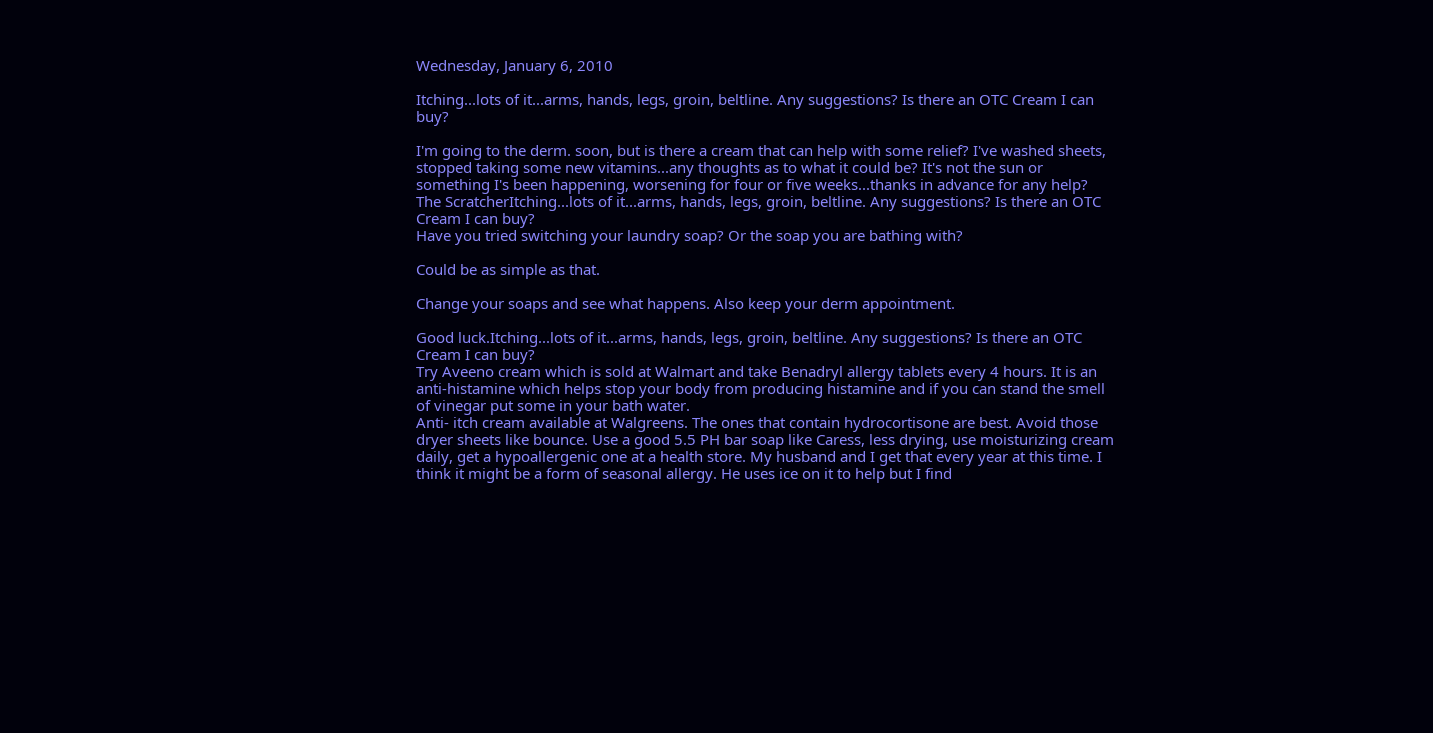Wednesday, January 6, 2010

Itching...lots of it...arms, hands, legs, groin, beltline. Any suggestions? Is there an OTC Cream I can buy?

I'm going to the derm. soon, but is there a cream that can help with some relief? I've washed sheets, stopped taking some new vitamins...any thoughts as to what it could be? It's not the sun or something I's been happening, worsening for four or five weeks...thanks in advance for any help? The ScratcherItching...lots of it...arms, hands, legs, groin, beltline. Any suggestions? Is there an OTC Cream I can buy?
Have you tried switching your laundry soap? Or the soap you are bathing with?

Could be as simple as that.

Change your soaps and see what happens. Also keep your derm appointment.

Good luck.Itching...lots of it...arms, hands, legs, groin, beltline. Any suggestions? Is there an OTC Cream I can buy?
Try Aveeno cream which is sold at Walmart and take Benadryl allergy tablets every 4 hours. It is an anti-histamine which helps stop your body from producing histamine and if you can stand the smell of vinegar put some in your bath water.
Anti- itch cream available at Walgreens. The ones that contain hydrocortisone are best. Avoid those dryer sheets like bounce. Use a good 5.5 PH bar soap like Caress, less drying, use moisturizing cream daily, get a hypoallergenic one at a health store. My husband and I get that every year at this time. I think it might be a form of seasonal allergy. He uses ice on it to help but I find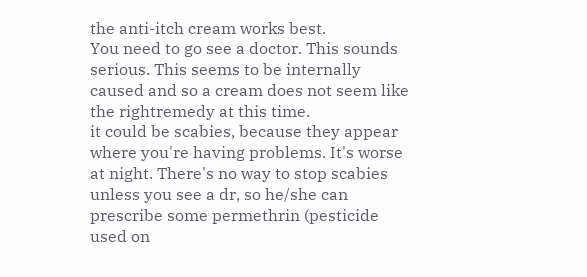the anti-itch cream works best.
You need to go see a doctor. This sounds serious. This seems to be internally caused and so a cream does not seem like the rightremedy at this time.
it could be scabies, because they appear where you're having problems. It's worse at night. There's no way to stop scabies unless you see a dr, so he/she can prescribe some permethrin (pesticide used on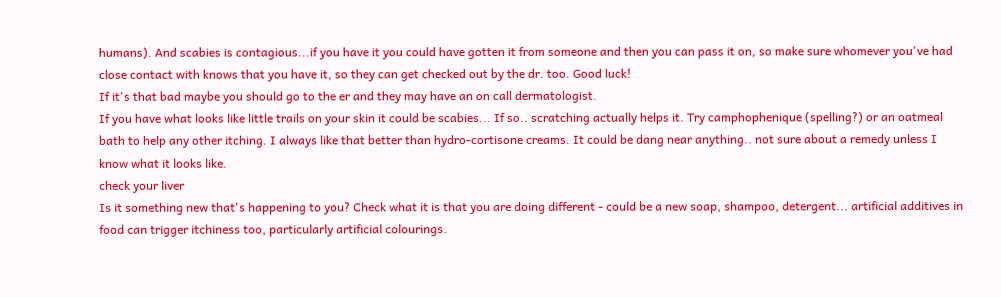humans). And scabies is contagious...if you have it you could have gotten it from someone and then you can pass it on, so make sure whomever you've had close contact with knows that you have it, so they can get checked out by the dr. too. Good luck!
If it's that bad maybe you should go to the er and they may have an on call dermatologist.
If you have what looks like little trails on your skin it could be scabies... If so.. scratching actually helps it. Try camphophenique (spelling?) or an oatmeal bath to help any other itching. I always like that better than hydro-cortisone creams. It could be dang near anything.. not sure about a remedy unless I know what it looks like.
check your liver
Is it something new that's happening to you? Check what it is that you are doing different - could be a new soap, shampoo, detergent... artificial additives in food can trigger itchiness too, particularly artificial colourings.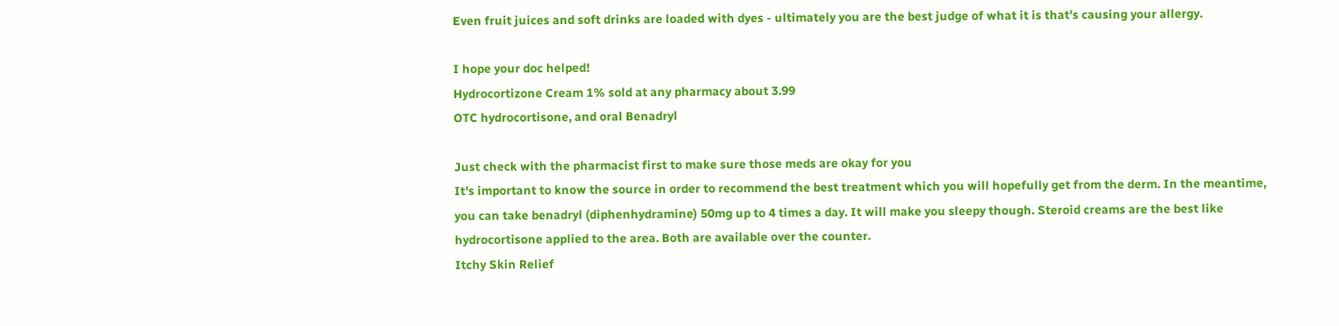Even fruit juices and soft drinks are loaded with dyes - ultimately you are the best judge of what it is that's causing your allergy.

I hope your doc helped!
Hydrocortizone Cream 1% sold at any pharmacy about 3.99
OTC hydrocortisone, and oral Benadryl

Just check with the pharmacist first to make sure those meds are okay for you
It's important to know the source in order to recommend the best treatment which you will hopefully get from the derm. In the meantime, you can take benadryl (diphenhydramine) 50mg up to 4 times a day. It will make you sleepy though. Steroid creams are the best like hydrocortisone applied to the area. Both are available over the counter.
Itchy Skin Relief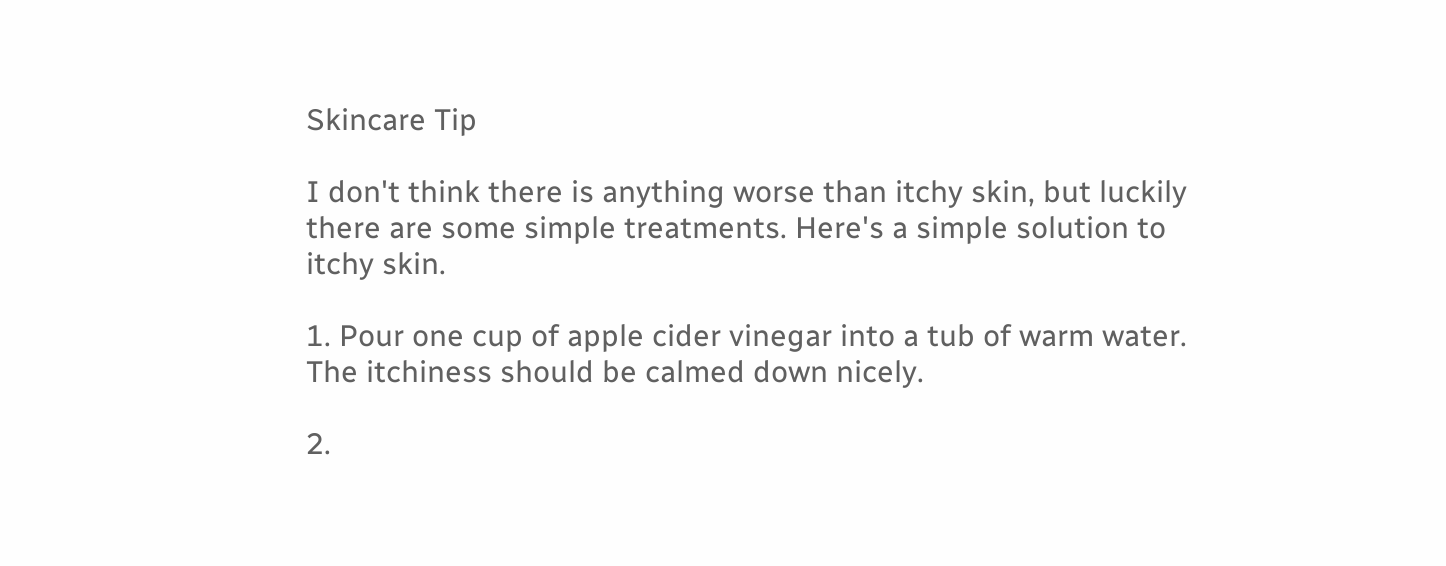Skincare Tip

I don't think there is anything worse than itchy skin, but luckily there are some simple treatments. Here's a simple solution to itchy skin.

1. Pour one cup of apple cider vinegar into a tub of warm water. The itchiness should be calmed down nicely.

2.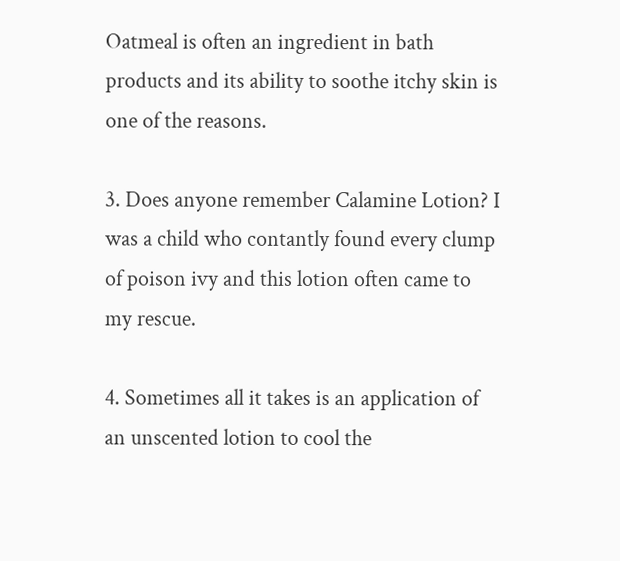Oatmeal is often an ingredient in bath products and its ability to soothe itchy skin is one of the reasons.

3. Does anyone remember Calamine Lotion? I was a child who contantly found every clump of poison ivy and this lotion often came to my rescue.

4. Sometimes all it takes is an application of an unscented lotion to cool the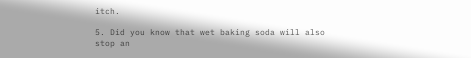itch.

5. Did you know that wet baking soda will also stop an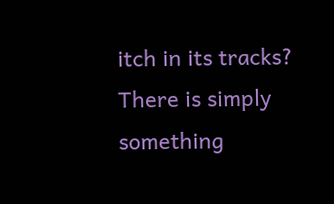itch in its tracks? There is simply something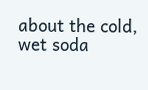about the cold, wet soda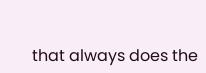that always does the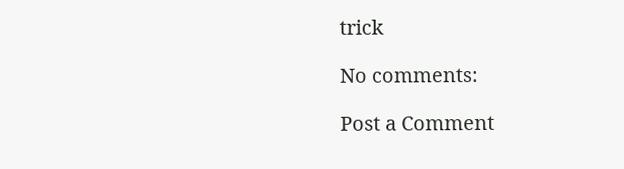trick

No comments:

Post a Comment